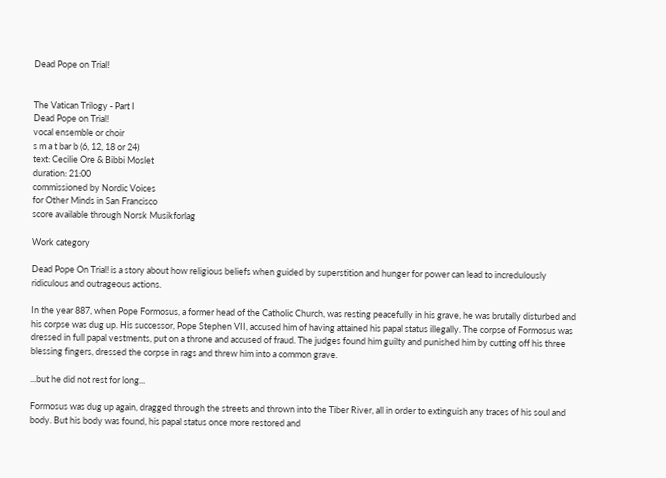Dead Pope on Trial!


The Vatican Trilogy - Part I
Dead Pope on Trial!
vocal ensemble or choir
s m a t bar b (6, 12, 18 or 24)
text: Cecilie Ore & Bibbi Moslet
duration: 21:00
commissioned by Nordic Voices
for Other Minds in San Francisco
score available through Norsk Musikforlag

Work category

Dead Pope On Trial! is a story about how religious beliefs when guided by superstition and hunger for power can lead to incredulously ridiculous and outrageous actions.

In the year 887, when Pope Formosus, a former head of the Catholic Church, was resting peacefully in his grave, he was brutally disturbed and his corpse was dug up. His successor, Pope Stephen VII, accused him of having attained his papal status illegally. The corpse of Formosus was dressed in full papal vestments, put on a throne and accused of fraud. The judges found him guilty and punished him by cutting off his three blessing fingers, dressed the corpse in rags and threw him into a common grave.

...but he did not rest for long...

Formosus was dug up again, dragged through the streets and thrown into the Tiber River, all in order to extinguish any traces of his soul and body. But his body was found, his papal status once more restored and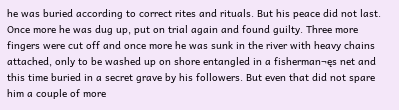he was buried according to correct rites and rituals. But his peace did not last. Once more he was dug up, put on trial again and found guilty. Three more fingers were cut off and once more he was sunk in the river with heavy chains attached, only to be washed up on shore entangled in a fisherman¬ęs net and this time buried in a secret grave by his followers. But even that did not spare him a couple of more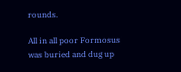rounds.

All in all poor Formosus was buried and dug up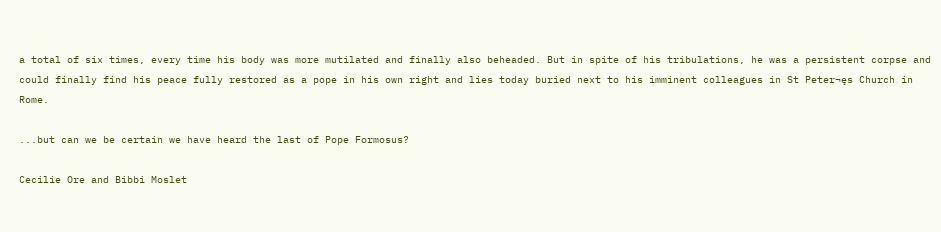a total of six times, every time his body was more mutilated and finally also beheaded. But in spite of his tribulations, he was a persistent corpse and could finally find his peace fully restored as a pope in his own right and lies today buried next to his imminent colleagues in St Peter¬ęs Church in Rome.

...but can we be certain we have heard the last of Pope Formosus?

Cecilie Ore and Bibbi Moslet